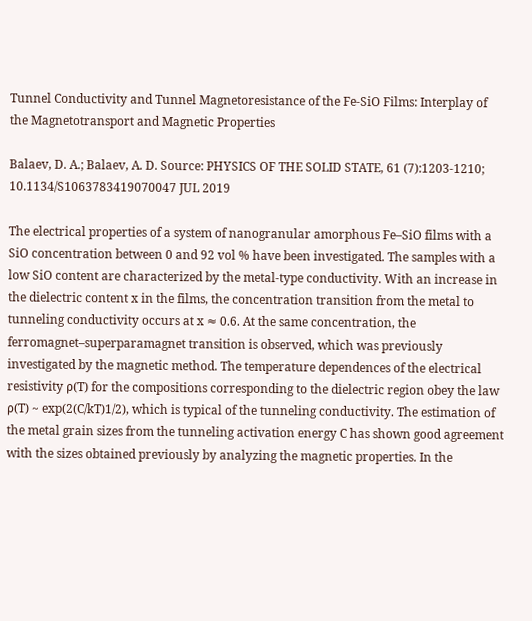Tunnel Conductivity and Tunnel Magnetoresistance of the Fe-SiO Films: Interplay of the Magnetotransport and Magnetic Properties

Balaev, D. A.; Balaev, A. D. Source: PHYSICS OF THE SOLID STATE, 61 (7):1203-1210; 10.1134/S1063783419070047 JUL 2019

The electrical properties of a system of nanogranular amorphous Fe–SiO films with a SiO concentration between 0 and 92 vol % have been investigated. The samples with a low SiO content are characterized by the metal-type conductivity. With an increase in the dielectric content x in the films, the concentration transition from the metal to tunneling conductivity occurs at x ≈ 0.6. At the same concentration, the ferromagnet–superparamagnet transition is observed, which was previously investigated by the magnetic method. The temperature dependences of the electrical resistivity ρ(T) for the compositions corresponding to the dielectric region obey the law ρ(T) ~ exp(2(C/kT)1/2), which is typical of the tunneling conductivity. The estimation of the metal grain sizes from the tunneling activation energy C has shown good agreement with the sizes obtained previously by analyzing the magnetic properties. In the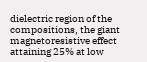dielectric region of the compositions, the giant magnetoresistive effect attaining 25% at low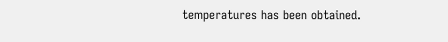temperatures has been obtained.